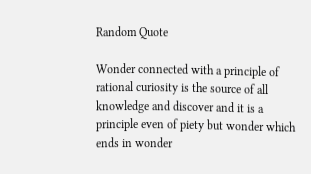Random Quote

Wonder connected with a principle of rational curiosity is the source of all knowledge and discover and it is a principle even of piety but wonder which ends in wonder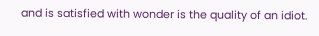and is satisfied with wonder is the quality of an idiot.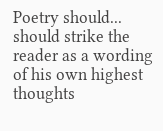Poetry should... should strike the reader as a wording of his own highest thoughts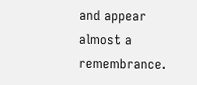and appear almost a remembrance.